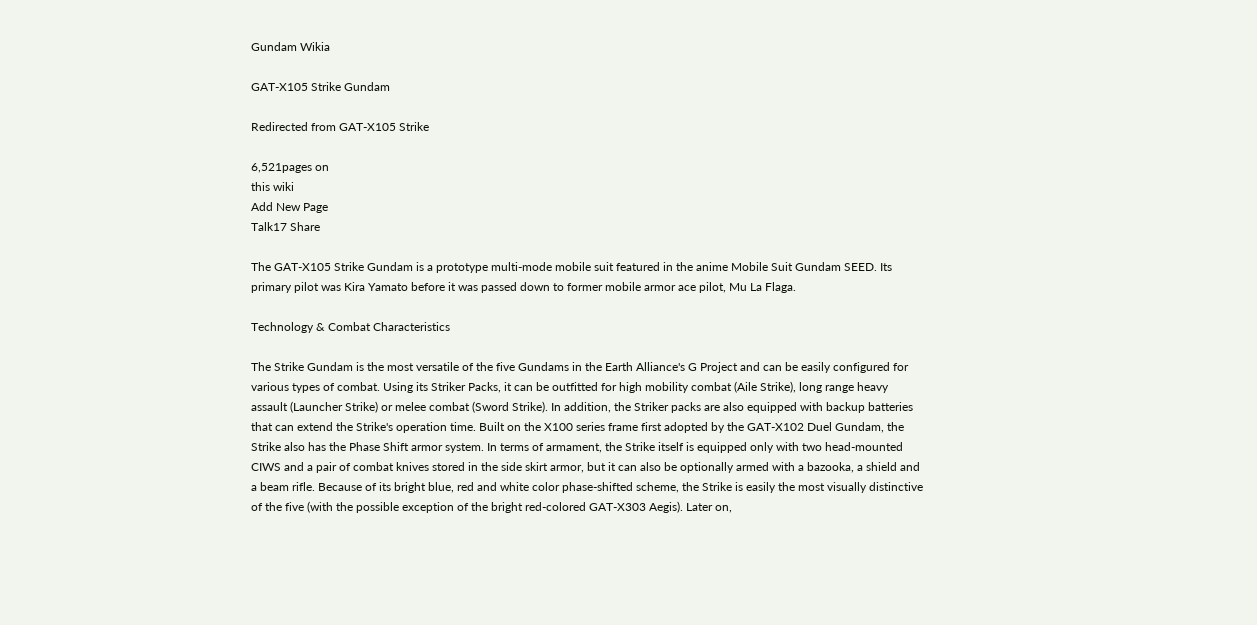Gundam Wikia

GAT-X105 Strike Gundam

Redirected from GAT-X105 Strike

6,521pages on
this wiki
Add New Page
Talk17 Share

The GAT-X105 Strike Gundam is a prototype multi-mode mobile suit featured in the anime Mobile Suit Gundam SEED. Its primary pilot was Kira Yamato before it was passed down to former mobile armor ace pilot, Mu La Flaga.

Technology & Combat Characteristics

The Strike Gundam is the most versatile of the five Gundams in the Earth Alliance's G Project and can be easily configured for various types of combat. Using its Striker Packs, it can be outfitted for high mobility combat (Aile Strike), long range heavy assault (Launcher Strike) or melee combat (Sword Strike). In addition, the Striker packs are also equipped with backup batteries that can extend the Strike's operation time. Built on the X100 series frame first adopted by the GAT-X102 Duel Gundam, the Strike also has the Phase Shift armor system. In terms of armament, the Strike itself is equipped only with two head-mounted CIWS and a pair of combat knives stored in the side skirt armor, but it can also be optionally armed with a bazooka, a shield and a beam rifle. Because of its bright blue, red and white color phase-shifted scheme, the Strike is easily the most visually distinctive of the five (with the possible exception of the bright red-colored GAT-X303 Aegis). Later on,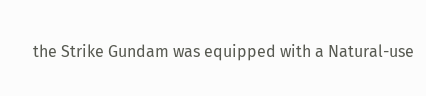the Strike Gundam was equipped with a Natural-use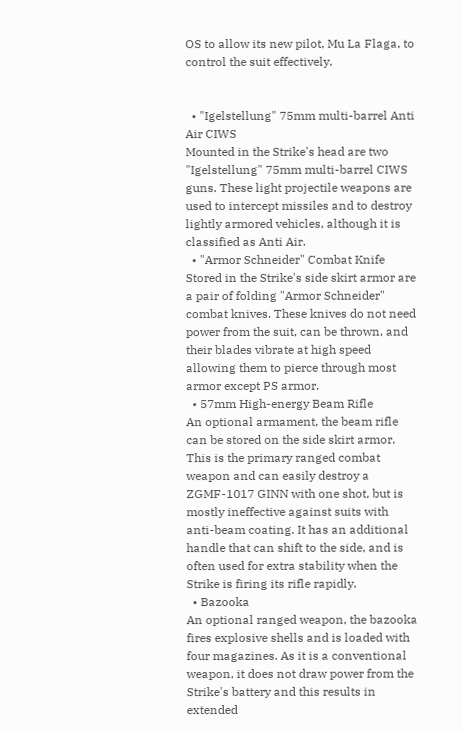OS to allow its new pilot, Mu La Flaga, to control the suit effectively.


  • "Igelstellung" 75mm multi-barrel Anti Air CIWS
Mounted in the Strike's head are two "Igelstellung" 75mm multi-barrel CIWS guns. These light projectile weapons are used to intercept missiles and to destroy lightly armored vehicles, although it is classified as Anti Air.
  • "Armor Schneider" Combat Knife
Stored in the Strike's side skirt armor are a pair of folding "Armor Schneider" combat knives. These knives do not need power from the suit, can be thrown, and their blades vibrate at high speed allowing them to pierce through most armor except PS armor.
  • 57mm High-energy Beam Rifle
An optional armament, the beam rifle can be stored on the side skirt armor. This is the primary ranged combat weapon and can easily destroy a ZGMF-1017 GINN with one shot, but is mostly ineffective against suits with anti-beam coating. It has an additional handle that can shift to the side, and is often used for extra stability when the Strike is firing its rifle rapidly.
  • Bazooka
An optional ranged weapon, the bazooka fires explosive shells and is loaded with four magazines. As it is a conventional weapon, it does not draw power from the Strike's battery and this results in extended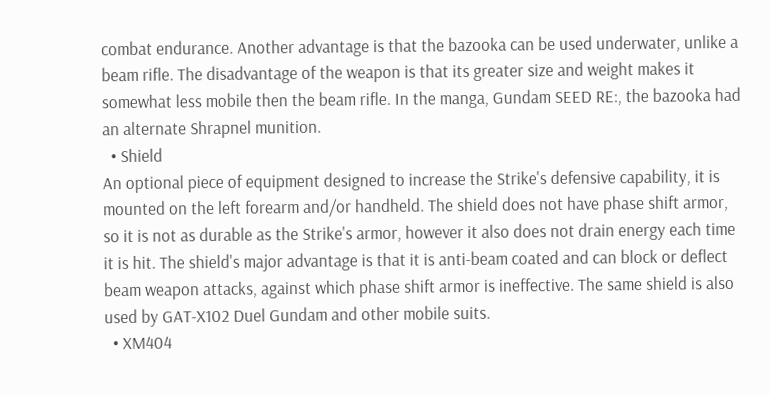combat endurance. Another advantage is that the bazooka can be used underwater, unlike a beam rifle. The disadvantage of the weapon is that its greater size and weight makes it somewhat less mobile then the beam rifle. In the manga, Gundam SEED RE:, the bazooka had an alternate Shrapnel munition.
  • Shield
An optional piece of equipment designed to increase the Strike's defensive capability, it is mounted on the left forearm and/or handheld. The shield does not have phase shift armor, so it is not as durable as the Strike's armor, however it also does not drain energy each time it is hit. The shield's major advantage is that it is anti-beam coated and can block or deflect beam weapon attacks, against which phase shift armor is ineffective. The same shield is also used by GAT-X102 Duel Gundam and other mobile suits.
  • XM404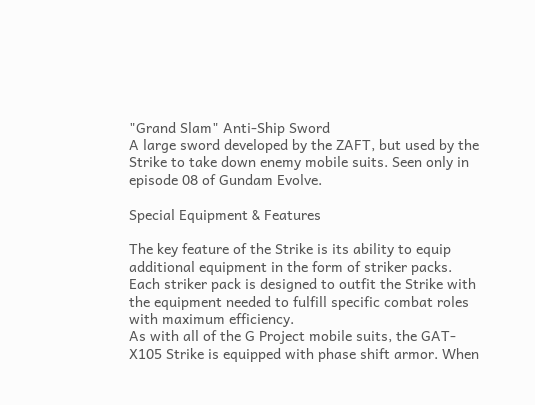"Grand Slam" Anti-Ship Sword
A large sword developed by the ZAFT, but used by the Strike to take down enemy mobile suits. Seen only in episode 08 of Gundam Evolve.

Special Equipment & Features

The key feature of the Strike is its ability to equip additional equipment in the form of striker packs. Each striker pack is designed to outfit the Strike with the equipment needed to fulfill specific combat roles with maximum efficiency.
As with all of the G Project mobile suits, the GAT-X105 Strike is equipped with phase shift armor. When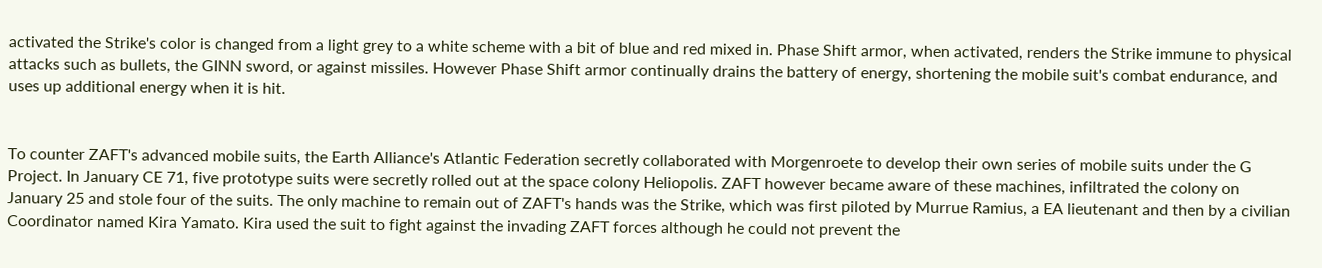activated the Strike's color is changed from a light grey to a white scheme with a bit of blue and red mixed in. Phase Shift armor, when activated, renders the Strike immune to physical attacks such as bullets, the GINN sword, or against missiles. However Phase Shift armor continually drains the battery of energy, shortening the mobile suit's combat endurance, and uses up additional energy when it is hit.


To counter ZAFT's advanced mobile suits, the Earth Alliance's Atlantic Federation secretly collaborated with Morgenroete to develop their own series of mobile suits under the G Project. In January CE 71, five prototype suits were secretly rolled out at the space colony Heliopolis. ZAFT however became aware of these machines, infiltrated the colony on January 25 and stole four of the suits. The only machine to remain out of ZAFT's hands was the Strike, which was first piloted by Murrue Ramius, a EA lieutenant and then by a civilian Coordinator named Kira Yamato. Kira used the suit to fight against the invading ZAFT forces although he could not prevent the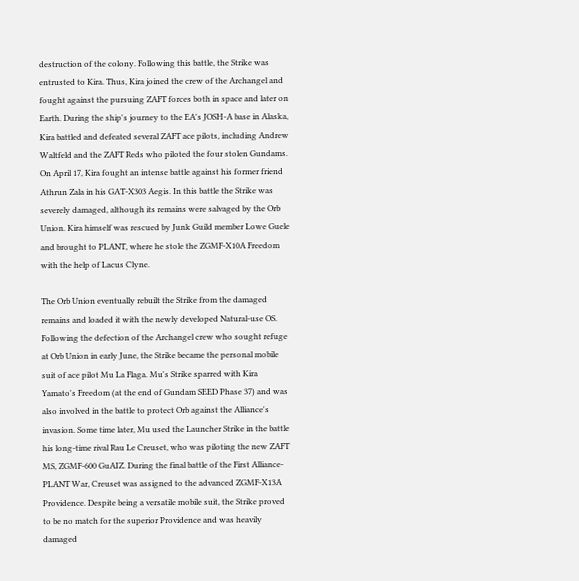destruction of the colony. Following this battle, the Strike was entrusted to Kira. Thus, Kira joined the crew of the Archangel and fought against the pursuing ZAFT forces both in space and later on Earth. During the ship's journey to the EA's JOSH-A base in Alaska, Kira battled and defeated several ZAFT ace pilots, including Andrew Waltfeld and the ZAFT Reds who piloted the four stolen Gundams. On April 17, Kira fought an intense battle against his former friend Athrun Zala in his GAT-X303 Aegis. In this battle the Strike was severely damaged, although its remains were salvaged by the Orb Union. Kira himself was rescued by Junk Guild member Lowe Guele and brought to PLANT, where he stole the ZGMF-X10A Freedom with the help of Lacus Clyne.

The Orb Union eventually rebuilt the Strike from the damaged remains and loaded it with the newly developed Natural-use OS. Following the defection of the Archangel crew who sought refuge at Orb Union in early June, the Strike became the personal mobile suit of ace pilot Mu La Flaga. Mu's Strike sparred with Kira Yamato's Freedom (at the end of Gundam SEED Phase 37) and was also involved in the battle to protect Orb against the Alliance's invasion. Some time later, Mu used the Launcher Strike in the battle his long-time rival Rau Le Creuset, who was piloting the new ZAFT MS, ZGMF-600 GuAIZ. During the final battle of the First Alliance-PLANT War, Creuset was assigned to the advanced ZGMF-X13A Providence. Despite being a versatile mobile suit, the Strike proved to be no match for the superior Providence and was heavily damaged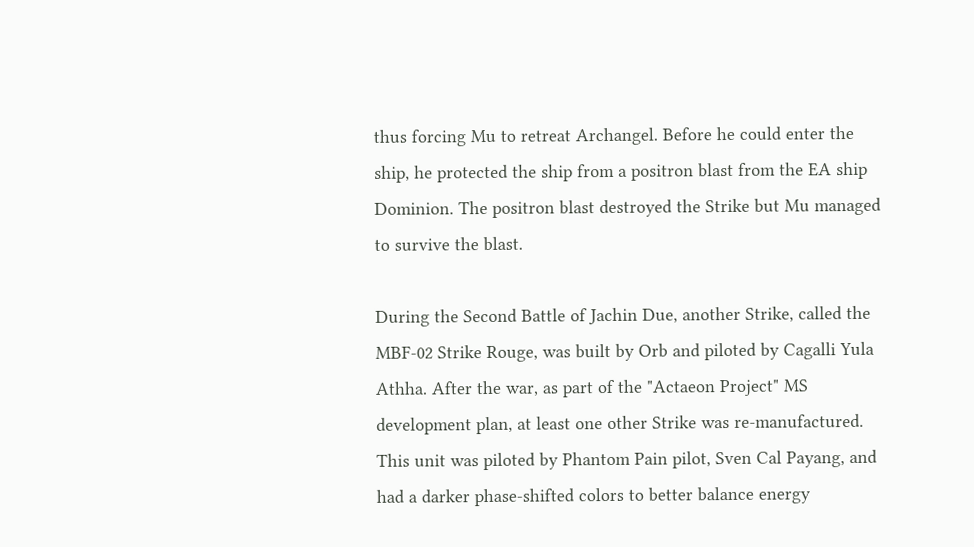thus forcing Mu to retreat Archangel. Before he could enter the ship, he protected the ship from a positron blast from the EA ship Dominion. The positron blast destroyed the Strike but Mu managed to survive the blast.

During the Second Battle of Jachin Due, another Strike, called the MBF-02 Strike Rouge, was built by Orb and piloted by Cagalli Yula Athha. After the war, as part of the "Actaeon Project" MS development plan, at least one other Strike was re-manufactured. This unit was piloted by Phantom Pain pilot, Sven Cal Payang, and had a darker phase-shifted colors to better balance energy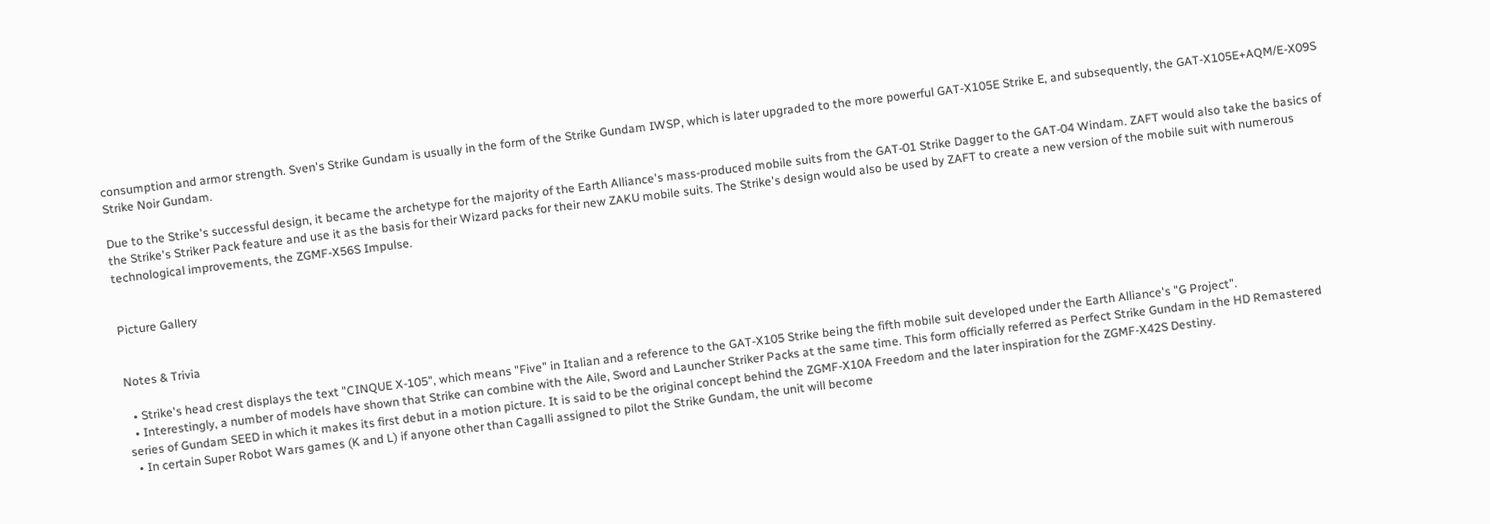consumption and armor strength. Sven's Strike Gundam is usually in the form of the Strike Gundam IWSP, which is later upgraded to the more powerful GAT-X105E Strike E, and subsequently, the GAT-X105E+AQM/E-X09S Strike Noir Gundam.

Due to the Strike's successful design, it became the archetype for the majority of the Earth Alliance's mass-produced mobile suits from the GAT-01 Strike Dagger to the GAT-04 Windam. ZAFT would also take the basics of the Strike's Striker Pack feature and use it as the basis for their Wizard packs for their new ZAKU mobile suits. The Strike's design would also be used by ZAFT to create a new version of the mobile suit with numerous technological improvements, the ZGMF-X56S Impulse.


Picture Gallery


Notes & Trivia

  • Strike's head crest displays the text "CINQUE X-105", which means "Five" in Italian and a reference to the GAT-X105 Strike being the fifth mobile suit developed under the Earth Alliance's "G Project".
  • Interestingly, a number of models have shown that Strike can combine with the Aile, Sword and Launcher Striker Packs at the same time. This form officially referred as Perfect Strike Gundam in the HD Remastered series of Gundam SEED in which it makes its first debut in a motion picture. It is said to be the original concept behind the ZGMF-X10A Freedom and the later inspiration for the ZGMF-X42S Destiny.
  • In certain Super Robot Wars games (K and L) if anyone other than Cagalli assigned to pilot the Strike Gundam, the unit will become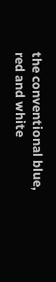the conventional blue, red and white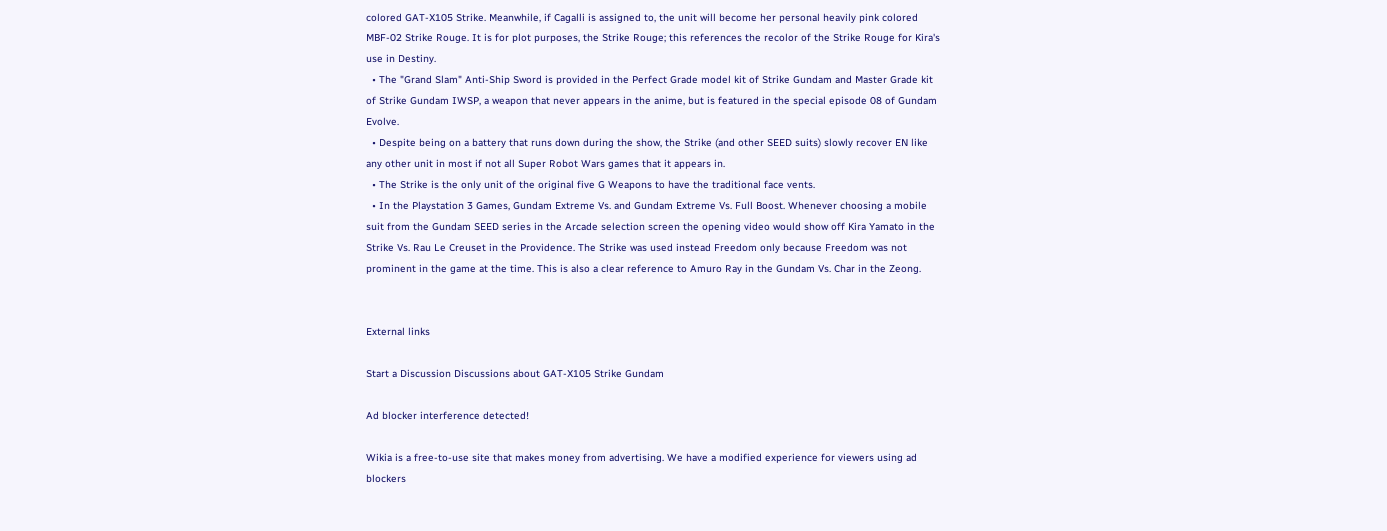colored GAT-X105 Strike. Meanwhile, if Cagalli is assigned to, the unit will become her personal heavily pink colored MBF-02 Strike Rouge. It is for plot purposes, the Strike Rouge; this references the recolor of the Strike Rouge for Kira's use in Destiny.
  • The "Grand Slam" Anti-Ship Sword is provided in the Perfect Grade model kit of Strike Gundam and Master Grade kit of Strike Gundam IWSP, a weapon that never appears in the anime, but is featured in the special episode 08 of Gundam Evolve.
  • Despite being on a battery that runs down during the show, the Strike (and other SEED suits) slowly recover EN like any other unit in most if not all Super Robot Wars games that it appears in.
  • The Strike is the only unit of the original five G Weapons to have the traditional face vents.
  • In the Playstation 3 Games, Gundam Extreme Vs. and Gundam Extreme Vs. Full Boost. Whenever choosing a mobile suit from the Gundam SEED series in the Arcade selection screen the opening video would show off Kira Yamato in the Strike Vs. Rau Le Creuset in the Providence. The Strike was used instead Freedom only because Freedom was not prominent in the game at the time. This is also a clear reference to Amuro Ray in the Gundam Vs. Char in the Zeong.


External links

Start a Discussion Discussions about GAT-X105 Strike Gundam

Ad blocker interference detected!

Wikia is a free-to-use site that makes money from advertising. We have a modified experience for viewers using ad blockers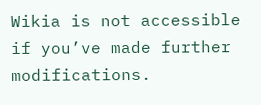Wikia is not accessible if you’ve made further modifications.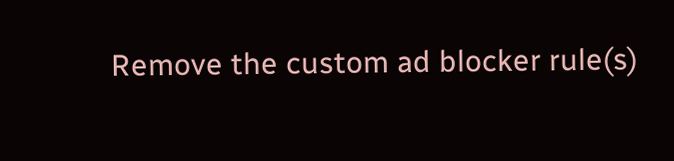Remove the custom ad blocker rule(s)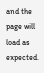and the page will load as expected.